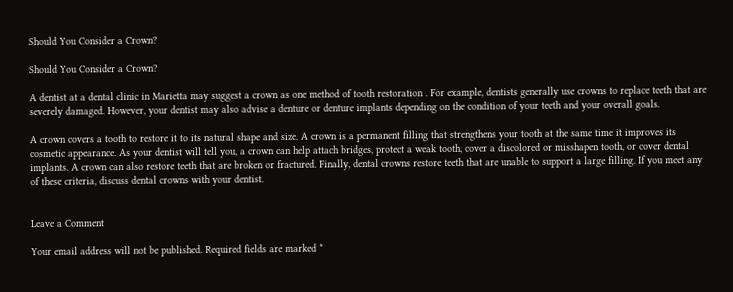Should You Consider a Crown?

Should You Consider a Crown?

A dentist at a dental clinic in Marietta may suggest a crown as one method of tooth restoration . For example, dentists generally use crowns to replace teeth that are severely damaged. However, your dentist may also advise a denture or denture implants depending on the condition of your teeth and your overall goals.

A crown covers a tooth to restore it to its natural shape and size. A crown is a permanent filling that strengthens your tooth at the same time it improves its cosmetic appearance. As your dentist will tell you, a crown can help attach bridges, protect a weak tooth, cover a discolored or misshapen tooth, or cover dental implants. A crown can also restore teeth that are broken or fractured. Finally, dental crowns restore teeth that are unable to support a large filling. If you meet any of these criteria, discuss dental crowns with your dentist.


Leave a Comment

Your email address will not be published. Required fields are marked *